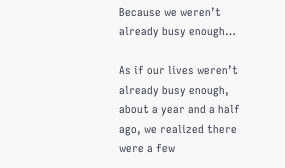Because we weren’t already busy enough…

As if our lives weren’t already busy enough, about a year and a half ago, we realized there were a few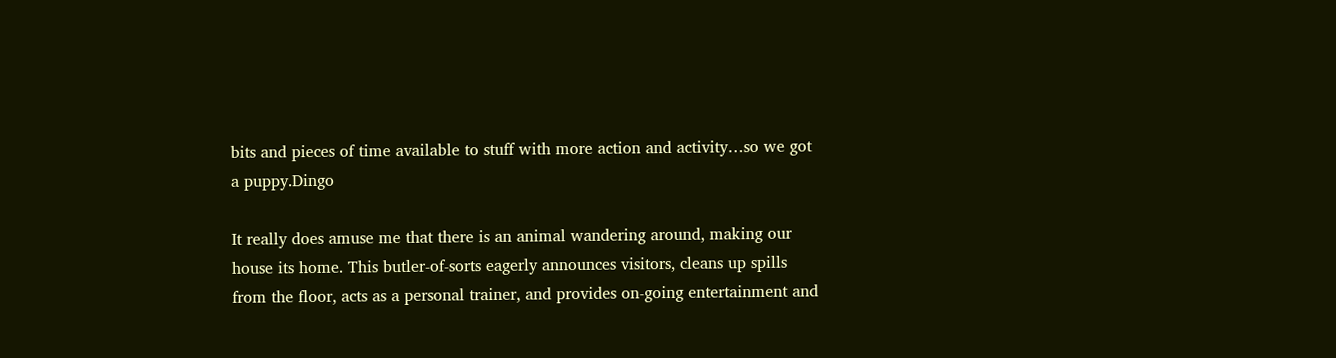bits and pieces of time available to stuff with more action and activity…so we got a puppy.Dingo

It really does amuse me that there is an animal wandering around, making our house its home. This butler-of-sorts eagerly announces visitors, cleans up spills from the floor, acts as a personal trainer, and provides on-going entertainment and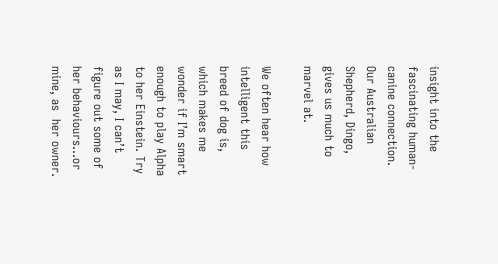insight into the fascinating human-canine connection. Our Australian Shepherd, Dingo, gives us much to marvel at.

We often hear how intelligent this breed of dog is, which makes me wonder if I’m smart enough to play Alpha to her Einstein. Try as I may, I can’t figure out some of her behaviours…or mine, as  her owner.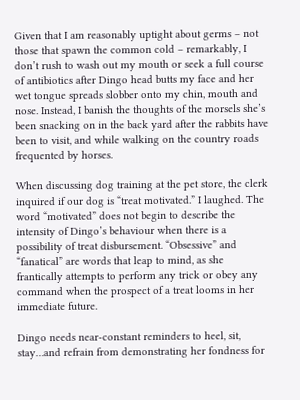Given that I am reasonably uptight about germs – not those that spawn the common cold – remarkably, I don’t rush to wash out my mouth or seek a full course of antibiotics after Dingo head butts my face and her wet tongue spreads slobber onto my chin, mouth and nose. Instead, I banish the thoughts of the morsels she’s been snacking on in the back yard after the rabbits have been to visit, and while walking on the country roads frequented by horses.

When discussing dog training at the pet store, the clerk inquired if our dog is “treat motivated.” I laughed. The word “motivated” does not begin to describe the intensity of Dingo’s behaviour when there is a possibility of treat disbursement. “Obsessive” and “fanatical” are words that leap to mind, as she frantically attempts to perform any trick or obey any command when the prospect of a treat looms in her immediate future.

Dingo needs near-constant reminders to heel, sit, stay…and refrain from demonstrating her fondness for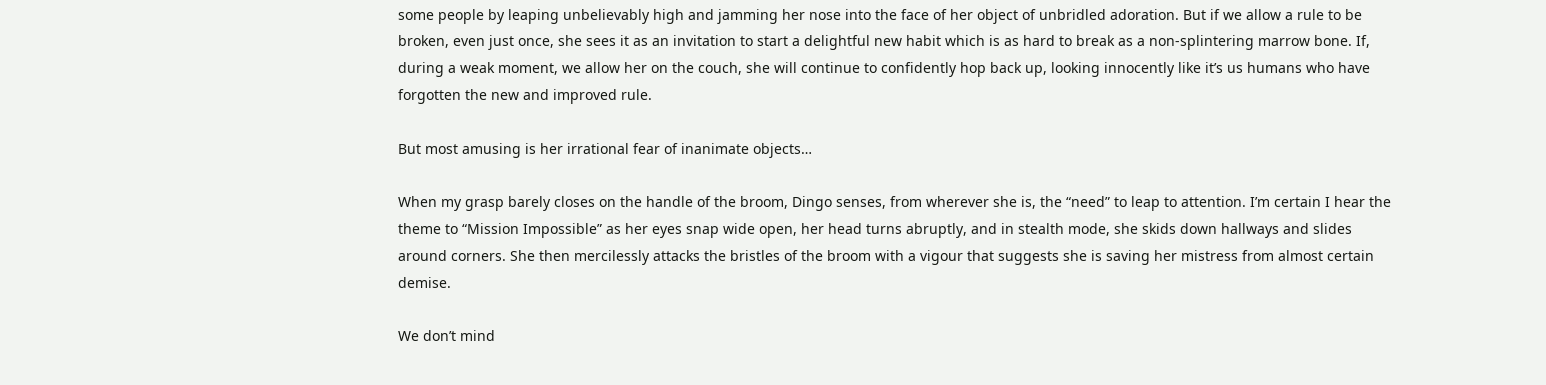some people by leaping unbelievably high and jamming her nose into the face of her object of unbridled adoration. But if we allow a rule to be broken, even just once, she sees it as an invitation to start a delightful new habit which is as hard to break as a non-splintering marrow bone. If, during a weak moment, we allow her on the couch, she will continue to confidently hop back up, looking innocently like it’s us humans who have forgotten the new and improved rule.

But most amusing is her irrational fear of inanimate objects…

When my grasp barely closes on the handle of the broom, Dingo senses, from wherever she is, the “need” to leap to attention. I’m certain I hear the theme to “Mission Impossible” as her eyes snap wide open, her head turns abruptly, and in stealth mode, she skids down hallways and slides around corners. She then mercilessly attacks the bristles of the broom with a vigour that suggests she is saving her mistress from almost certain demise.

We don’t mind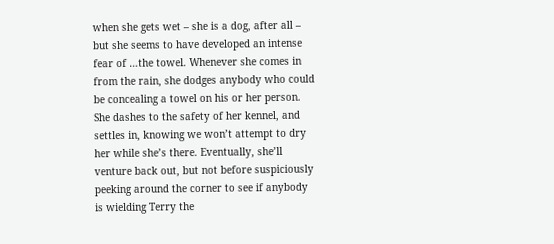when she gets wet – she is a dog, after all – but she seems to have developed an intense fear of …the towel. Whenever she comes in from the rain, she dodges anybody who could be concealing a towel on his or her person. She dashes to the safety of her kennel, and settles in, knowing we won’t attempt to dry her while she’s there. Eventually, she’ll venture back out, but not before suspiciously peeking around the corner to see if anybody is wielding Terry the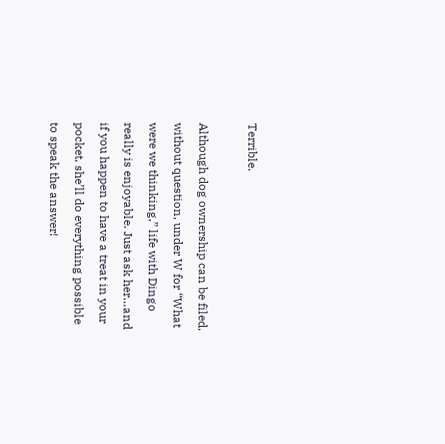Terrible.

Although dog ownership can be filed, without question, under W for “What were we thinking,” life with Dingo really is enjoyable. Just ask her…and if you happen to have a treat in your pocket, she’ll do everything possible to speak the answer!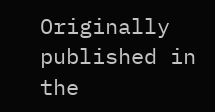Originally published in the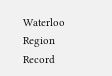Waterloo Region Record